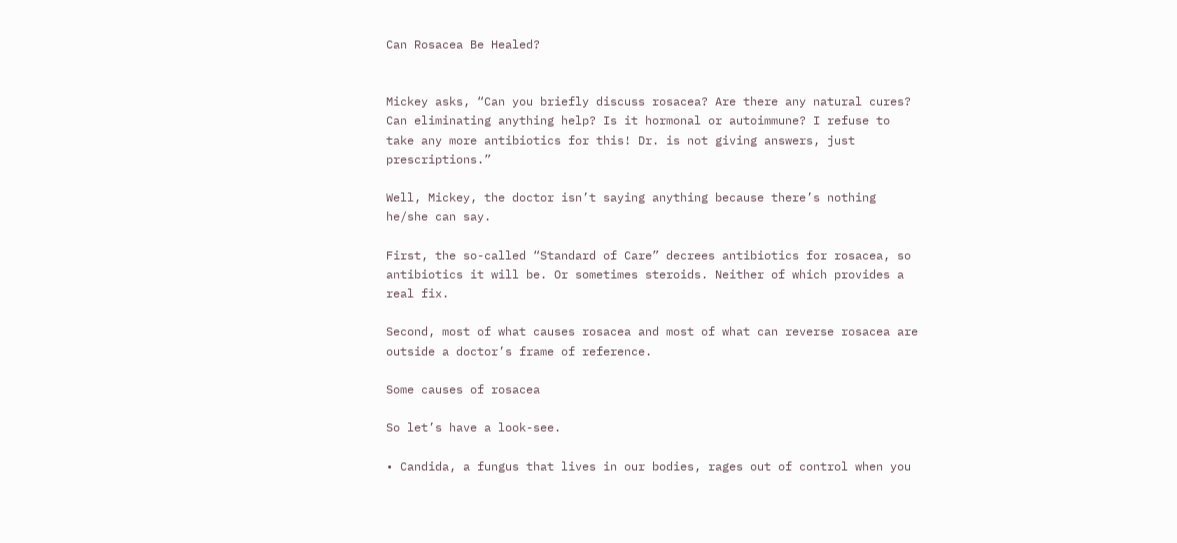Can Rosacea Be Healed?


Mickey asks, “Can you briefly discuss rosacea? Are there any natural cures? Can eliminating anything help? Is it hormonal or autoimmune? I refuse to take any more antibiotics for this! Dr. is not giving answers, just prescriptions.”

Well, Mickey, the doctor isn’t saying anything because there’s nothing he/she can say.

First, the so-called “Standard of Care” decrees antibiotics for rosacea, so antibiotics it will be. Or sometimes steroids. Neither of which provides a real fix.

Second, most of what causes rosacea and most of what can reverse rosacea are outside a doctor’s frame of reference.

Some causes of rosacea

So let’s have a look-see.

• Candida, a fungus that lives in our bodies, rages out of control when you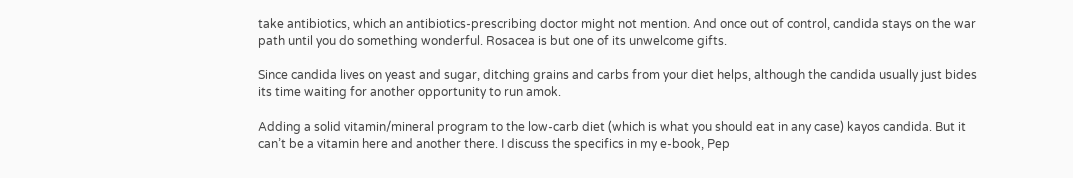take antibiotics, which an antibiotics-prescribing doctor might not mention. And once out of control, candida stays on the war path until you do something wonderful. Rosacea is but one of its unwelcome gifts.

Since candida lives on yeast and sugar, ditching grains and carbs from your diet helps, although the candida usually just bides its time waiting for another opportunity to run amok.

Adding a solid vitamin/mineral program to the low-carb diet (which is what you should eat in any case) kayos candida. But it can’t be a vitamin here and another there. I discuss the specifics in my e-book, Pep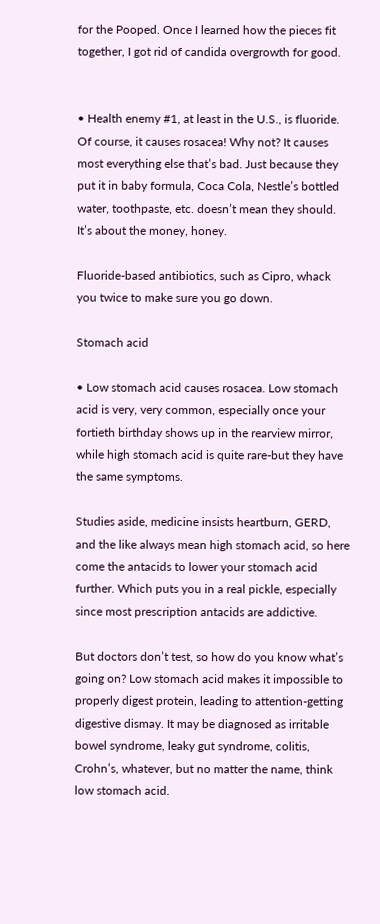for the Pooped. Once I learned how the pieces fit together, I got rid of candida overgrowth for good.


• Health enemy #1, at least in the U.S., is fluoride. Of course, it causes rosacea! Why not? It causes most everything else that’s bad. Just because they put it in baby formula, Coca Cola, Nestle’s bottled water, toothpaste, etc. doesn’t mean they should. It’s about the money, honey.

Fluoride-based antibiotics, such as Cipro, whack you twice to make sure you go down.

Stomach acid

• Low stomach acid causes rosacea. Low stomach acid is very, very common, especially once your fortieth birthday shows up in the rearview mirror, while high stomach acid is quite rare-but they have the same symptoms.

Studies aside, medicine insists heartburn, GERD, and the like always mean high stomach acid, so here come the antacids to lower your stomach acid further. Which puts you in a real pickle, especially since most prescription antacids are addictive.

But doctors don’t test, so how do you know what’s going on? Low stomach acid makes it impossible to properly digest protein, leading to attention-getting digestive dismay. It may be diagnosed as irritable bowel syndrome, leaky gut syndrome, colitis, Crohn’s, whatever, but no matter the name, think low stomach acid.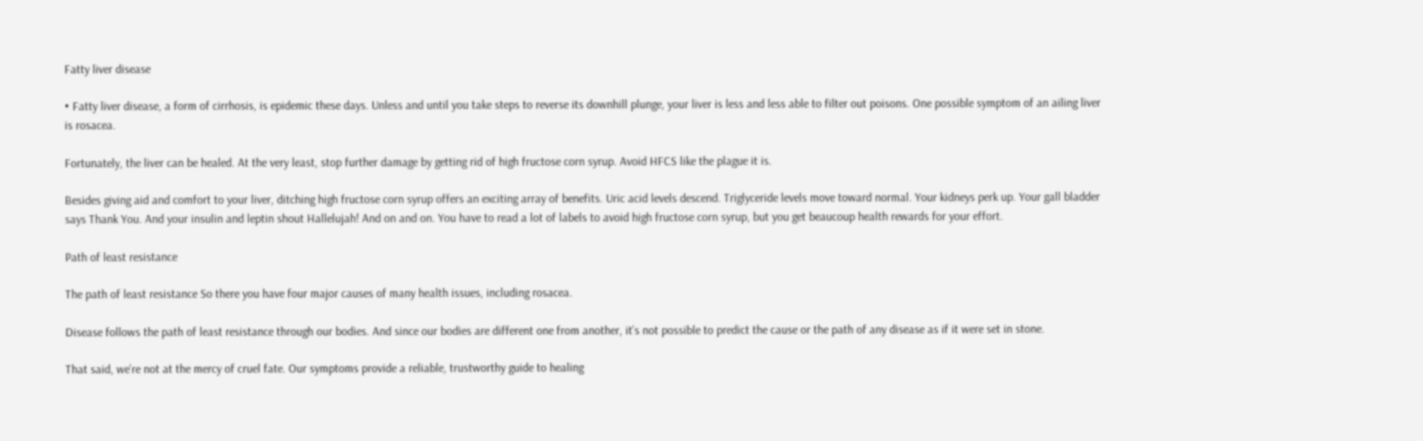Fatty liver disease

• Fatty liver disease, a form of cirrhosis, is epidemic these days. Unless and until you take steps to reverse its downhill plunge, your liver is less and less able to filter out poisons. One possible symptom of an ailing liver is rosacea.

Fortunately, the liver can be healed. At the very least, stop further damage by getting rid of high fructose corn syrup. Avoid HFCS like the plague it is.

Besides giving aid and comfort to your liver, ditching high fructose corn syrup offers an exciting array of benefits. Uric acid levels descend. Triglyceride levels move toward normal. Your kidneys perk up. Your gall bladder says Thank You. And your insulin and leptin shout Hallelujah! And on and on. You have to read a lot of labels to avoid high fructose corn syrup, but you get beaucoup health rewards for your effort.

Path of least resistance

The path of least resistance So there you have four major causes of many health issues, including rosacea.

Disease follows the path of least resistance through our bodies. And since our bodies are different one from another, it’s not possible to predict the cause or the path of any disease as if it were set in stone.

That said, we’re not at the mercy of cruel fate. Our symptoms provide a reliable, trustworthy guide to healing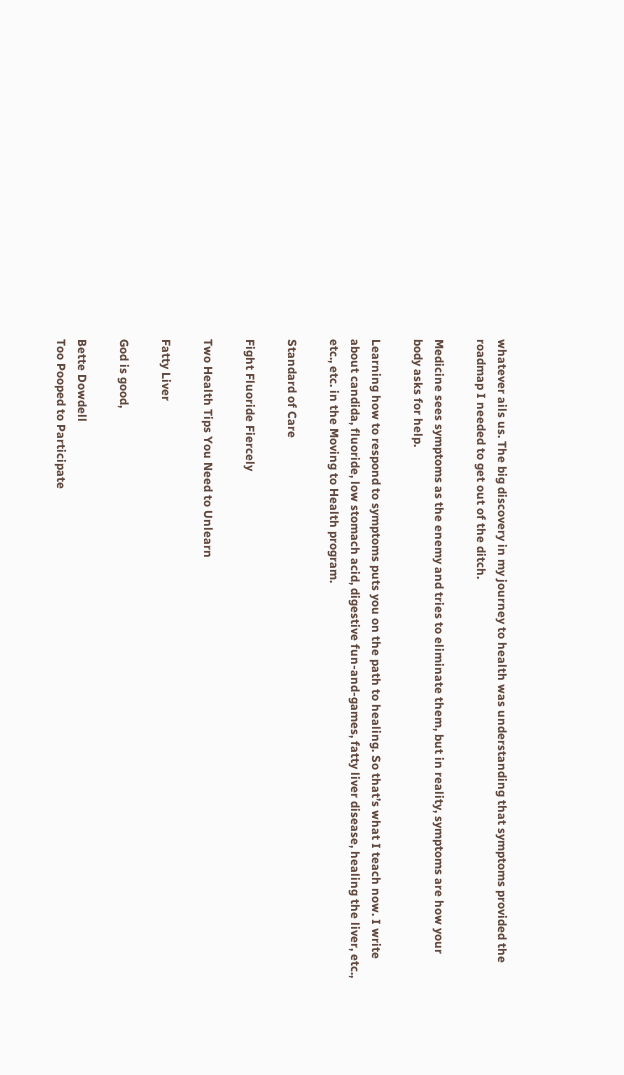whatever ails us. The big discovery in my journey to health was understanding that symptoms provided the roadmap I needed to get out of the ditch.

Medicine sees symptoms as the enemy and tries to eliminate them, but in reality, symptoms are how your body asks for help.

Learning how to respond to symptoms puts you on the path to healing. So that’s what I teach now. I write about candida, fluoride, low stomach acid, digestive fun-and-games, fatty liver disease, healing the liver, etc., etc., etc. in the Moving to Health program.

Standard of Care

Fight Fluoride Fiercely

Two Health Tips You Need to Unlearn

Fatty Liver

God is good,

Bette Dowdell
Too Pooped to Participate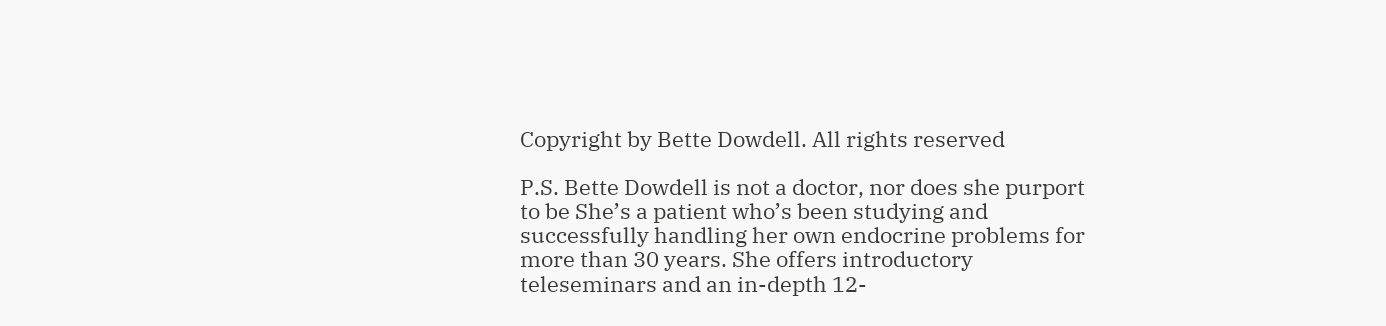Copyright by Bette Dowdell. All rights reserved

P.S. Bette Dowdell is not a doctor, nor does she purport to be She’s a patient who’s been studying and successfully handling her own endocrine problems for more than 30 years. She offers introductory teleseminars and an in-depth 12-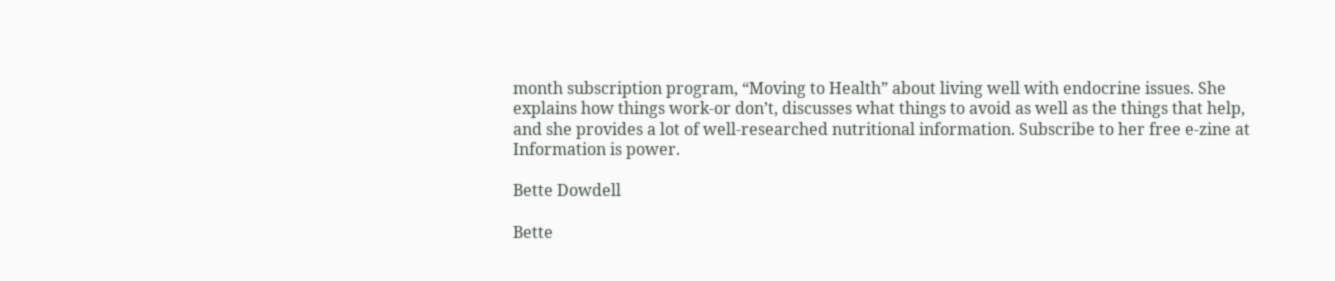month subscription program, “Moving to Health” about living well with endocrine issues. She explains how things work-or don’t, discusses what things to avoid as well as the things that help, and she provides a lot of well-researched nutritional information. Subscribe to her free e-zine at Information is power.

Bette Dowdell

Bette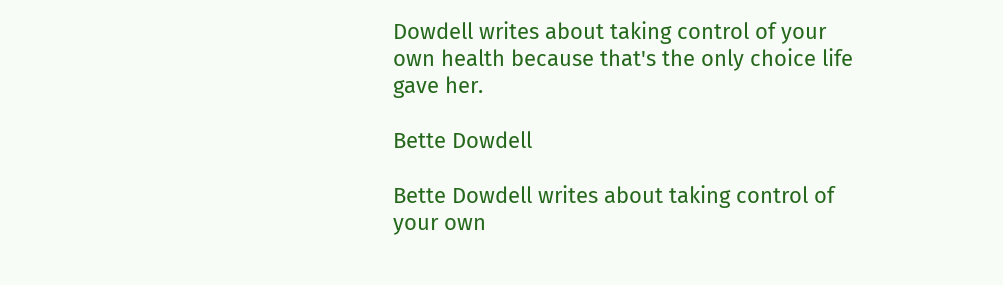Dowdell writes about taking control of your own health because that's the only choice life gave her.

Bette Dowdell

Bette Dowdell writes about taking control of your own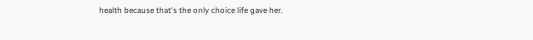health because that's the only choice life gave her.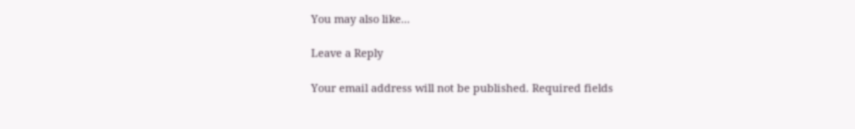You may also like...

Leave a Reply

Your email address will not be published. Required fields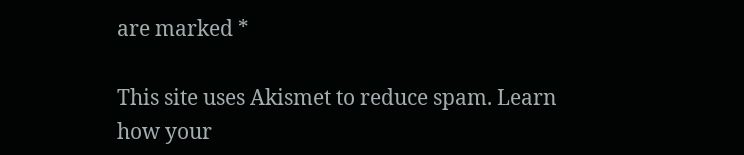are marked *

This site uses Akismet to reduce spam. Learn how your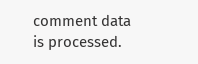comment data is processed.